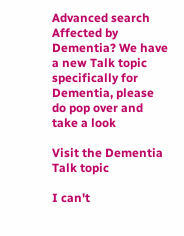Advanced search
Affected by Dementia? We have a new Talk topic specifically for Dementia, please do pop over and take a look

Visit the Dementia Talk topic

I can't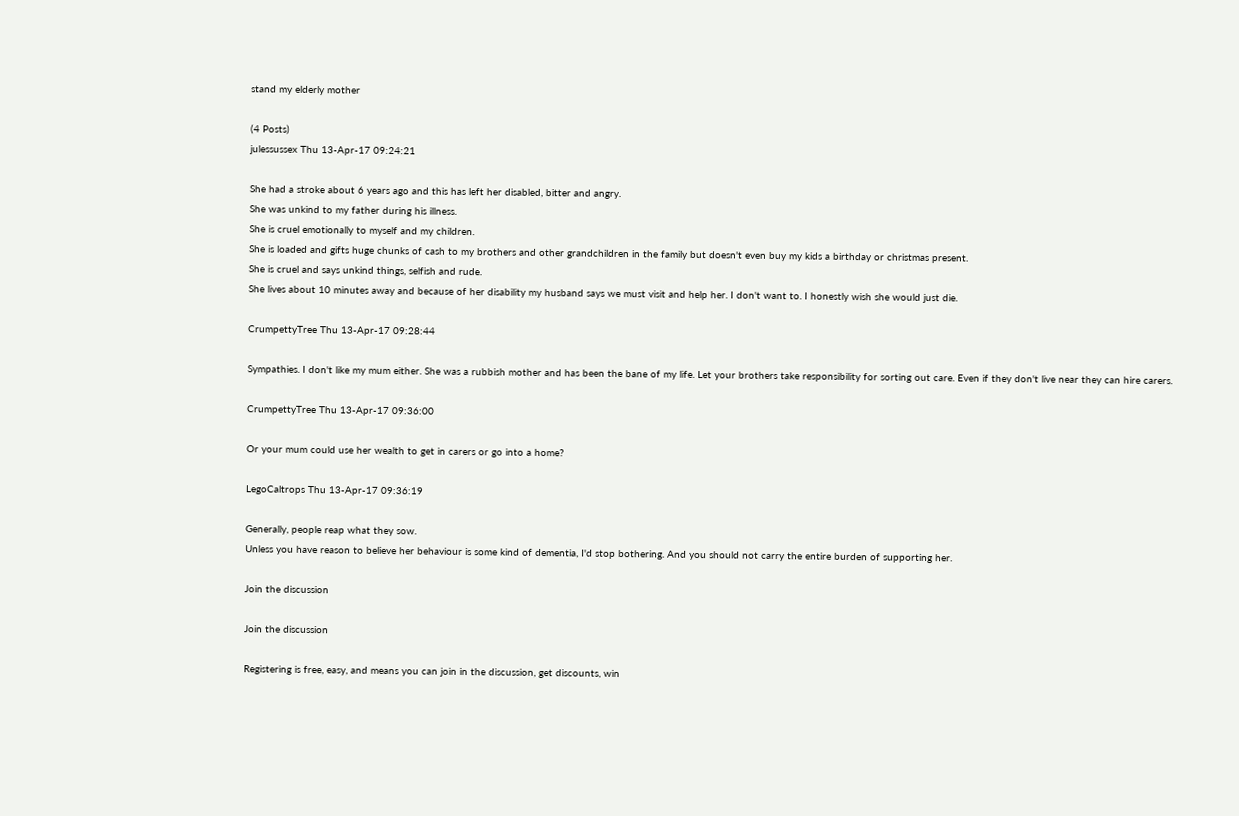stand my elderly mother

(4 Posts)
julessussex Thu 13-Apr-17 09:24:21

She had a stroke about 6 years ago and this has left her disabled, bitter and angry.
She was unkind to my father during his illness.
She is cruel emotionally to myself and my children.
She is loaded and gifts huge chunks of cash to my brothers and other grandchildren in the family but doesn't even buy my kids a birthday or christmas present.
She is cruel and says unkind things, selfish and rude.
She lives about 10 minutes away and because of her disability my husband says we must visit and help her. I don't want to. I honestly wish she would just die.

CrumpettyTree Thu 13-Apr-17 09:28:44

Sympathies. I don't like my mum either. She was a rubbish mother and has been the bane of my life. Let your brothers take responsibility for sorting out care. Even if they don't live near they can hire carers.

CrumpettyTree Thu 13-Apr-17 09:36:00

Or your mum could use her wealth to get in carers or go into a home?

LegoCaltrops Thu 13-Apr-17 09:36:19

Generally, people reap what they sow.
Unless you have reason to believe her behaviour is some kind of dementia, I'd stop bothering. And you should not carry the entire burden of supporting her.

Join the discussion

Join the discussion

Registering is free, easy, and means you can join in the discussion, get discounts, win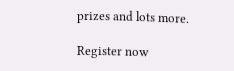prizes and lots more.

Register now